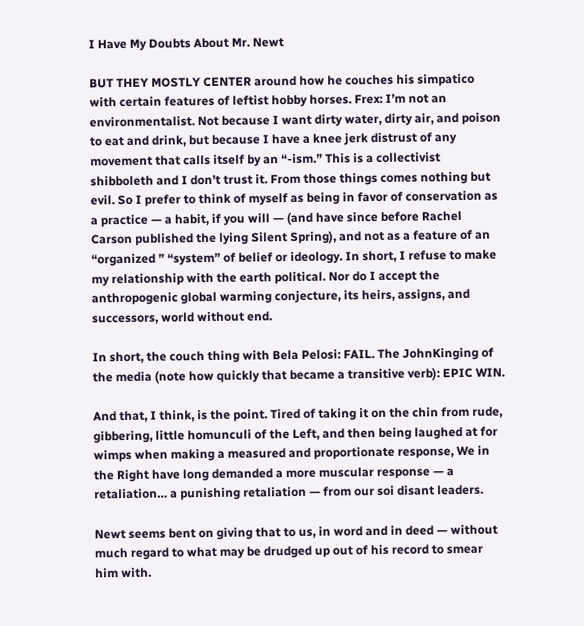I Have My Doubts About Mr. Newt

BUT THEY MOSTLY CENTER around how he couches his simpatico with certain features of leftist hobby horses. Frex: I’m not an environmentalist. Not because I want dirty water, dirty air, and poison to eat and drink, but because I have a knee jerk distrust of any movement that calls itself by an “-ism.” This is a collectivist shibboleth and I don’t trust it. From those things comes nothing but evil. So I prefer to think of myself as being in favor of conservation as a practice — a habit, if you will — (and have since before Rachel Carson published the lying Silent Spring), and not as a feature of an “organized ” “system” of belief or ideology. In short, I refuse to make my relationship with the earth political. Nor do I accept the anthropogenic global warming conjecture, its heirs, assigns, and successors, world without end.

In short, the couch thing with Bela Pelosi: FAIL. The JohnKinging of the media (note how quickly that became a transitive verb): EPIC WIN.

And that, I think, is the point. Tired of taking it on the chin from rude, gibbering, little homunculi of the Left, and then being laughed at for wimps when making a measured and proportionate response, We in the Right have long demanded a more muscular response — a retaliation… a punishing retaliation — from our soi disant leaders.

Newt seems bent on giving that to us, in word and in deed — without much regard to what may be drudged up out of his record to smear him with.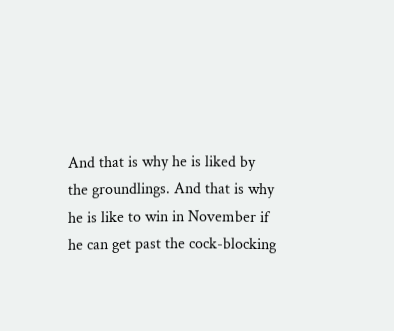And that is why he is liked by the groundlings. And that is why he is like to win in November if he can get past the cock-blocking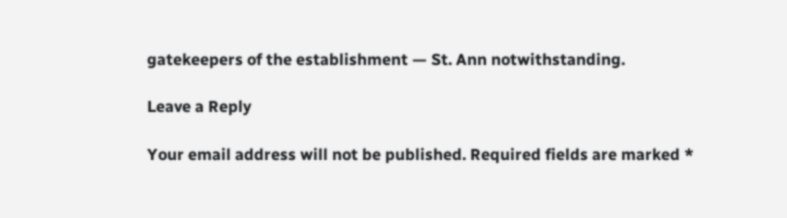gatekeepers of the establishment — St. Ann notwithstanding.

Leave a Reply

Your email address will not be published. Required fields are marked *